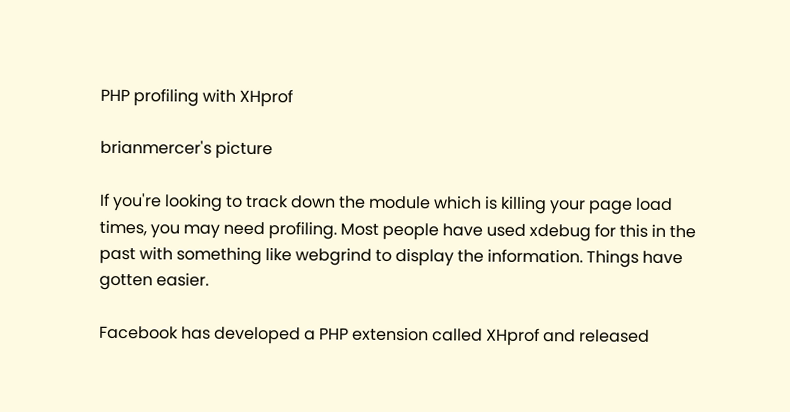PHP profiling with XHprof

brianmercer's picture

If you're looking to track down the module which is killing your page load times, you may need profiling. Most people have used xdebug for this in the past with something like webgrind to display the information. Things have gotten easier.

Facebook has developed a PHP extension called XHprof and released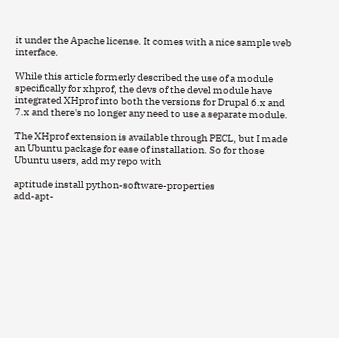it under the Apache license. It comes with a nice sample web interface.

While this article formerly described the use of a module specifically for xhprof, the devs of the devel module have integrated XHprof into both the versions for Drupal 6.x and 7.x and there's no longer any need to use a separate module.

The XHprof extension is available through PECL, but I made an Ubuntu package for ease of installation. So for those Ubuntu users, add my repo with

aptitude install python-software-properties
add-apt-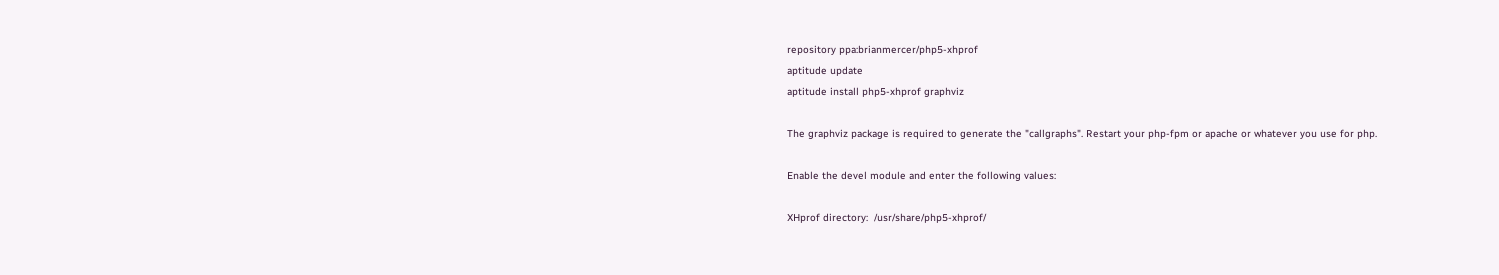repository ppa:brianmercer/php5-xhprof
aptitude update
aptitude install php5-xhprof graphviz

The graphviz package is required to generate the "callgraphs". Restart your php-fpm or apache or whatever you use for php.

Enable the devel module and enter the following values:

XHprof directory:  /usr/share/php5-xhprof/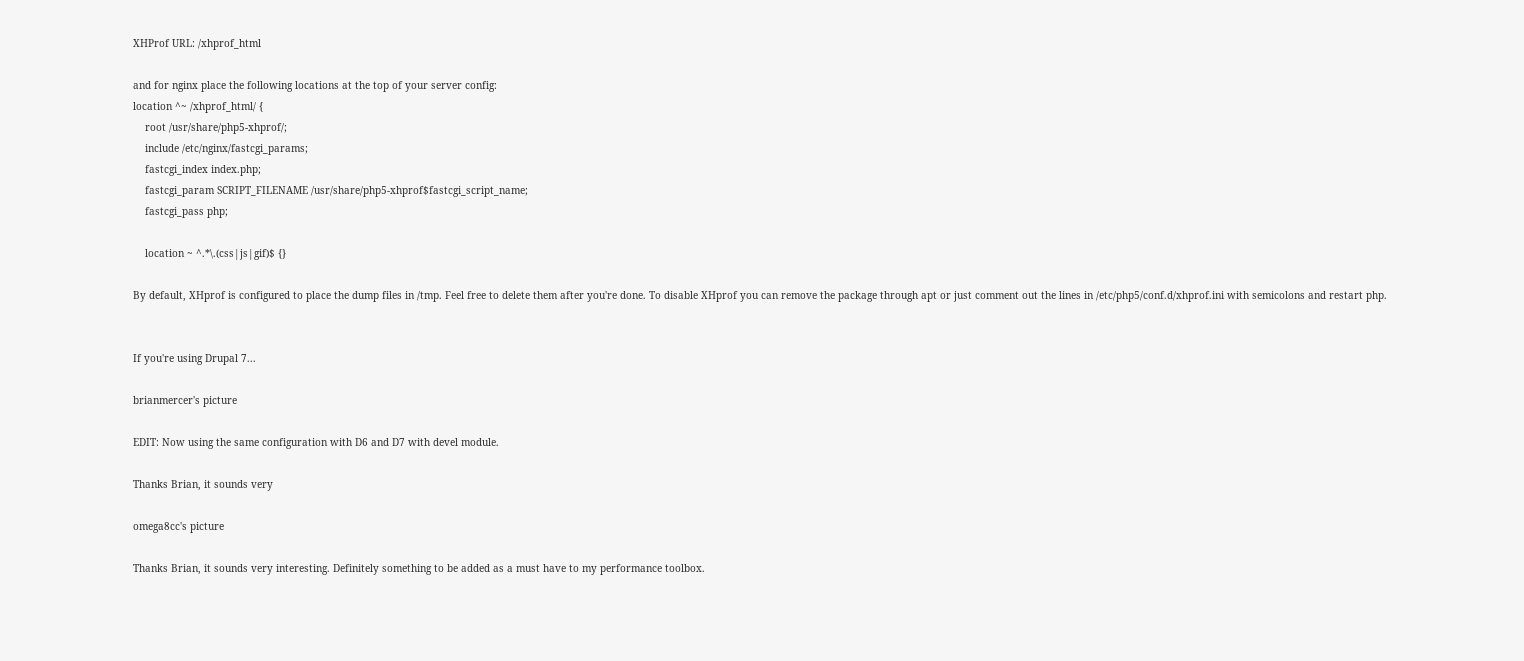XHProf URL: /xhprof_html

and for nginx place the following locations at the top of your server config:
location ^~ /xhprof_html/ {
    root /usr/share/php5-xhprof/;
    include /etc/nginx/fastcgi_params;
    fastcgi_index index.php;
    fastcgi_param SCRIPT_FILENAME /usr/share/php5-xhprof$fastcgi_script_name;
    fastcgi_pass php;

    location ~ ^.*\.(css|js|gif)$ {}

By default, XHprof is configured to place the dump files in /tmp. Feel free to delete them after you're done. To disable XHprof you can remove the package through apt or just comment out the lines in /etc/php5/conf.d/xhprof.ini with semicolons and restart php.


If you're using Drupal 7...

brianmercer's picture

EDIT: Now using the same configuration with D6 and D7 with devel module.

Thanks Brian, it sounds very

omega8cc's picture

Thanks Brian, it sounds very interesting. Definitely something to be added as a must have to my performance toolbox.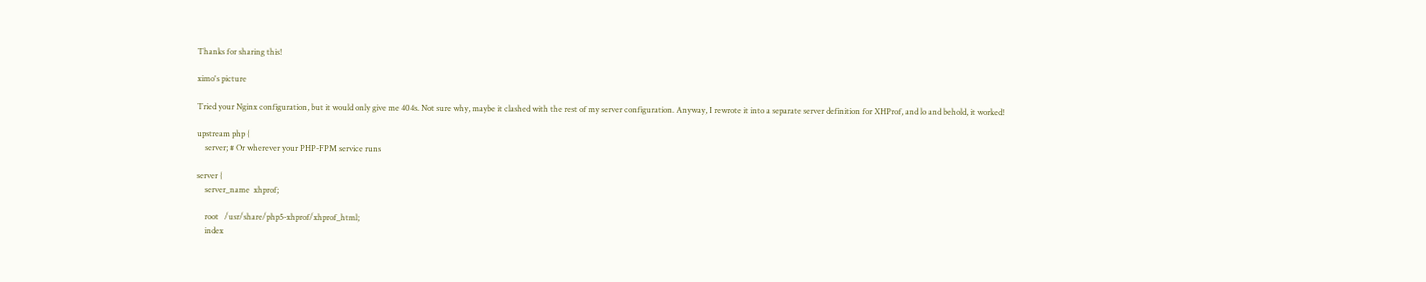Thanks for sharing this!

ximo's picture

Tried your Nginx configuration, but it would only give me 404s. Not sure why, maybe it clashed with the rest of my server configuration. Anyway, I rewrote it into a separate server definition for XHProf, and lo and behold, it worked!

upstream php {
    server; # Or wherever your PHP-FPM service runs

server {
    server_name  xhprof;

    root   /usr/share/php5-xhprof/xhprof_html;
    index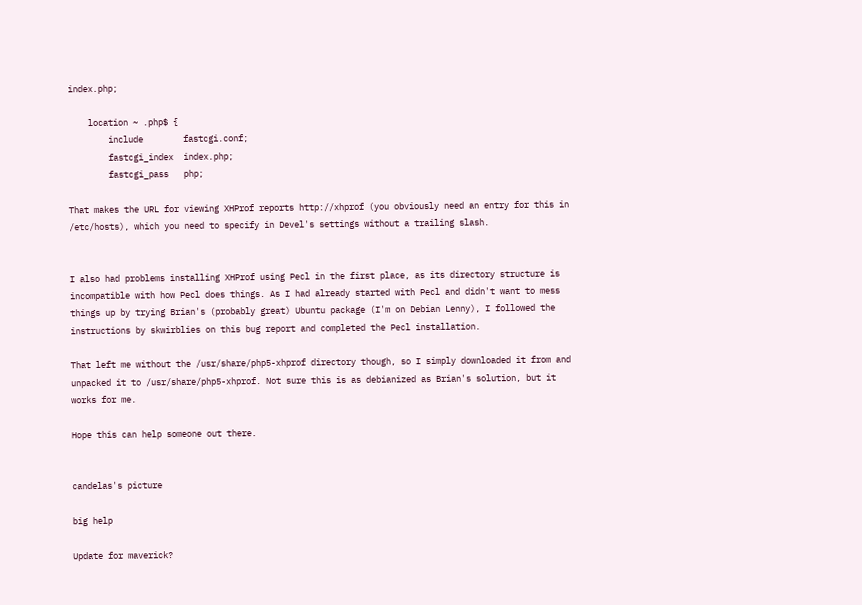index.php;

    location ~ .php$ {
        include        fastcgi.conf;
        fastcgi_index  index.php;
        fastcgi_pass   php;

That makes the URL for viewing XHProf reports http://xhprof (you obviously need an entry for this in /etc/hosts), which you need to specify in Devel's settings without a trailing slash.


I also had problems installing XHProf using Pecl in the first place, as its directory structure is incompatible with how Pecl does things. As I had already started with Pecl and didn't want to mess things up by trying Brian's (probably great) Ubuntu package (I'm on Debian Lenny), I followed the instructions by skwirblies on this bug report and completed the Pecl installation.

That left me without the /usr/share/php5-xhprof directory though, so I simply downloaded it from and unpacked it to /usr/share/php5-xhprof. Not sure this is as debianized as Brian's solution, but it works for me.

Hope this can help someone out there.


candelas's picture

big help

Update for maverick?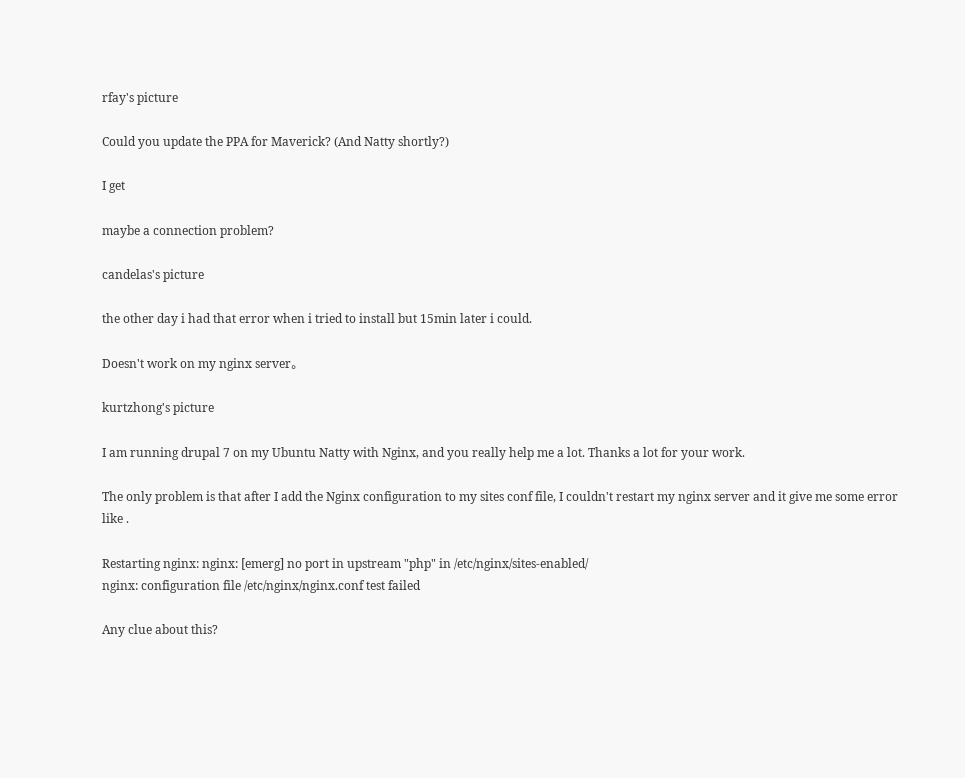rfay's picture

Could you update the PPA for Maverick? (And Natty shortly?)

I get

maybe a connection problem?

candelas's picture

the other day i had that error when i tried to install but 15min later i could.

Doesn't work on my nginx server。

kurtzhong's picture

I am running drupal 7 on my Ubuntu Natty with Nginx, and you really help me a lot. Thanks a lot for your work.

The only problem is that after I add the Nginx configuration to my sites conf file, I couldn't restart my nginx server and it give me some error like .

Restarting nginx: nginx: [emerg] no port in upstream "php" in /etc/nginx/sites-enabled/
nginx: configuration file /etc/nginx/nginx.conf test failed

Any clue about this?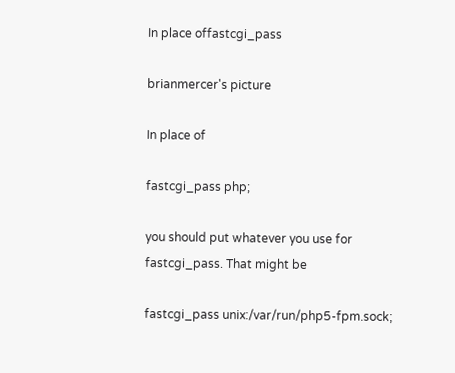In place offastcgi_pass

brianmercer's picture

In place of

fastcgi_pass php;

you should put whatever you use for fastcgi_pass. That might be

fastcgi_pass unix:/var/run/php5-fpm.sock;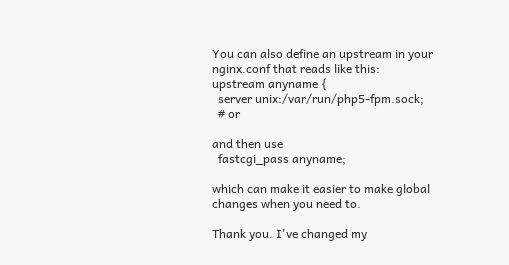You can also define an upstream in your nginx.conf that reads like this:
upstream anyname {
  server unix:/var/run/php5-fpm.sock;
  # or

and then use
  fastcgi_pass anyname;

which can make it easier to make global changes when you need to.

Thank you. I've changed my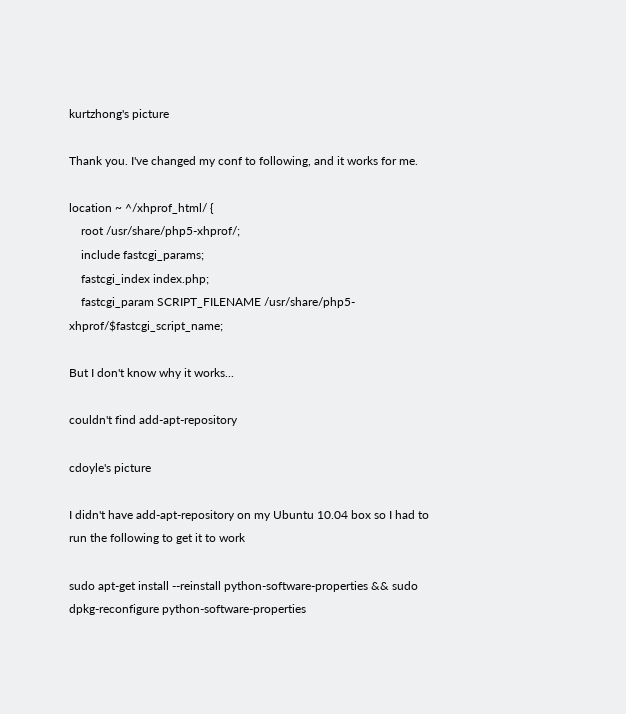kurtzhong's picture

Thank you. I've changed my conf to following, and it works for me.

location ~ ^/xhprof_html/ {
    root /usr/share/php5-xhprof/;
    include fastcgi_params;
    fastcgi_index index.php;
    fastcgi_param SCRIPT_FILENAME /usr/share/php5-xhprof/$fastcgi_script_name;

But I don't know why it works...

couldn't find add-apt-repository

cdoyle's picture

I didn't have add-apt-repository on my Ubuntu 10.04 box so I had to run the following to get it to work

sudo apt-get install --reinstall python-software-properties && sudo dpkg-reconfigure python-software-properties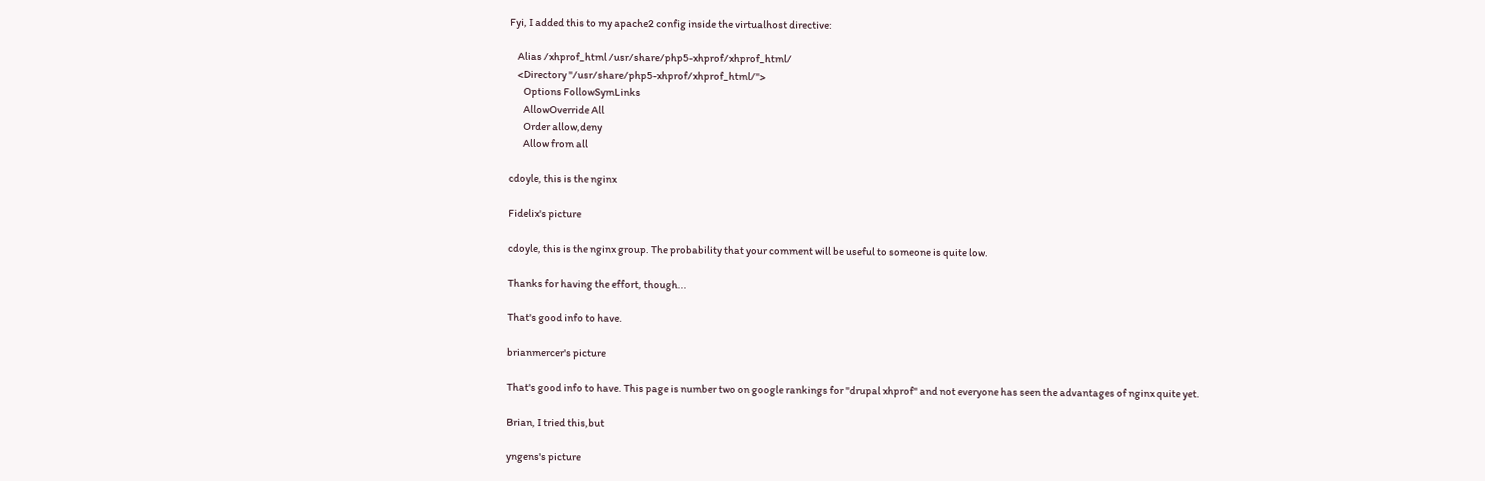Fyi, I added this to my apache2 config inside the virtualhost directive:

    Alias /xhprof_html /usr/share/php5-xhprof/xhprof_html/
    <Directory "/usr/share/php5-xhprof/xhprof_html/">
       Options FollowSymLinks
       AllowOverride All
       Order allow,deny
       Allow from all

cdoyle, this is the nginx

Fidelix's picture

cdoyle, this is the nginx group. The probability that your comment will be useful to someone is quite low.

Thanks for having the effort, though...

That's good info to have.

brianmercer's picture

That's good info to have. This page is number two on google rankings for "drupal xhprof" and not everyone has seen the advantages of nginx quite yet.

Brian, I tried this,but

yngens's picture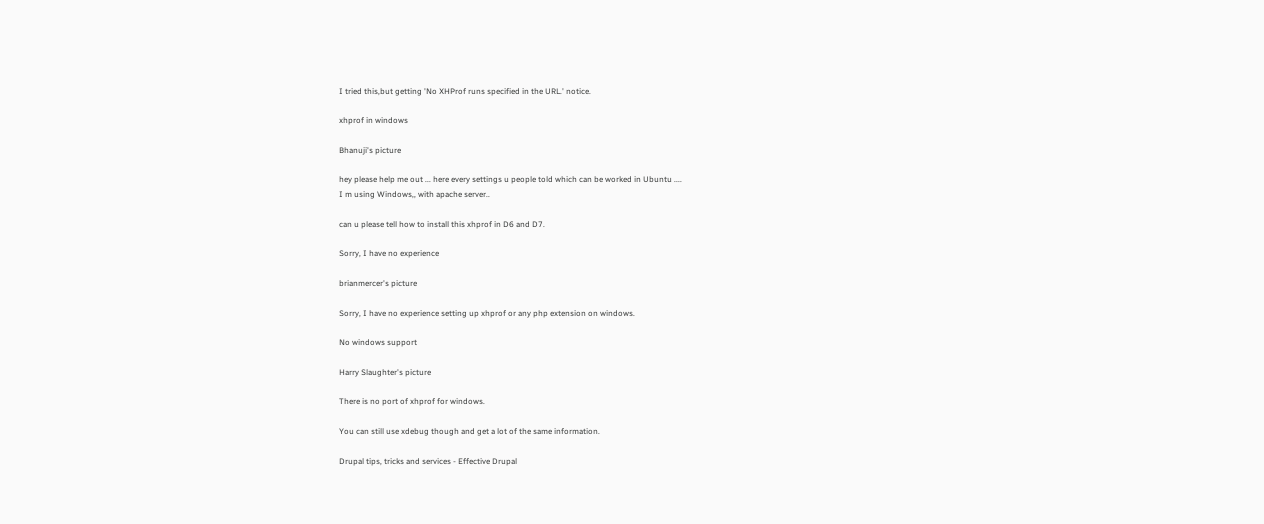I tried this,but getting 'No XHProf runs specified in the URL.' notice.

xhprof in windows

Bhanuji's picture

hey please help me out ... here every settings u people told which can be worked in Ubuntu ....
I m using Windows,, with apache server..

can u please tell how to install this xhprof in D6 and D7.

Sorry, I have no experience

brianmercer's picture

Sorry, I have no experience setting up xhprof or any php extension on windows.

No windows support

Harry Slaughter's picture

There is no port of xhprof for windows.

You can still use xdebug though and get a lot of the same information.

Drupal tips, tricks and services - Effective Drupal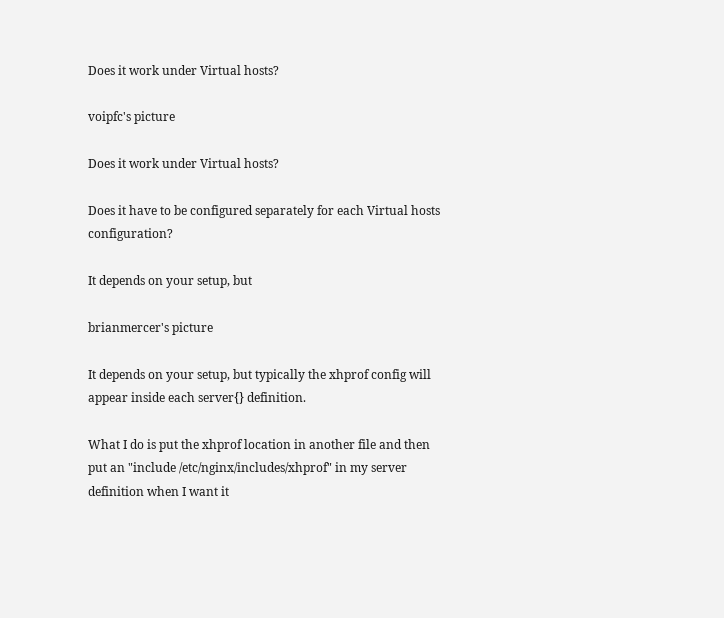Does it work under Virtual hosts?

voipfc's picture

Does it work under Virtual hosts?

Does it have to be configured separately for each Virtual hosts configuration?

It depends on your setup, but

brianmercer's picture

It depends on your setup, but typically the xhprof config will appear inside each server{} definition.

What I do is put the xhprof location in another file and then put an "include /etc/nginx/includes/xhprof" in my server definition when I want it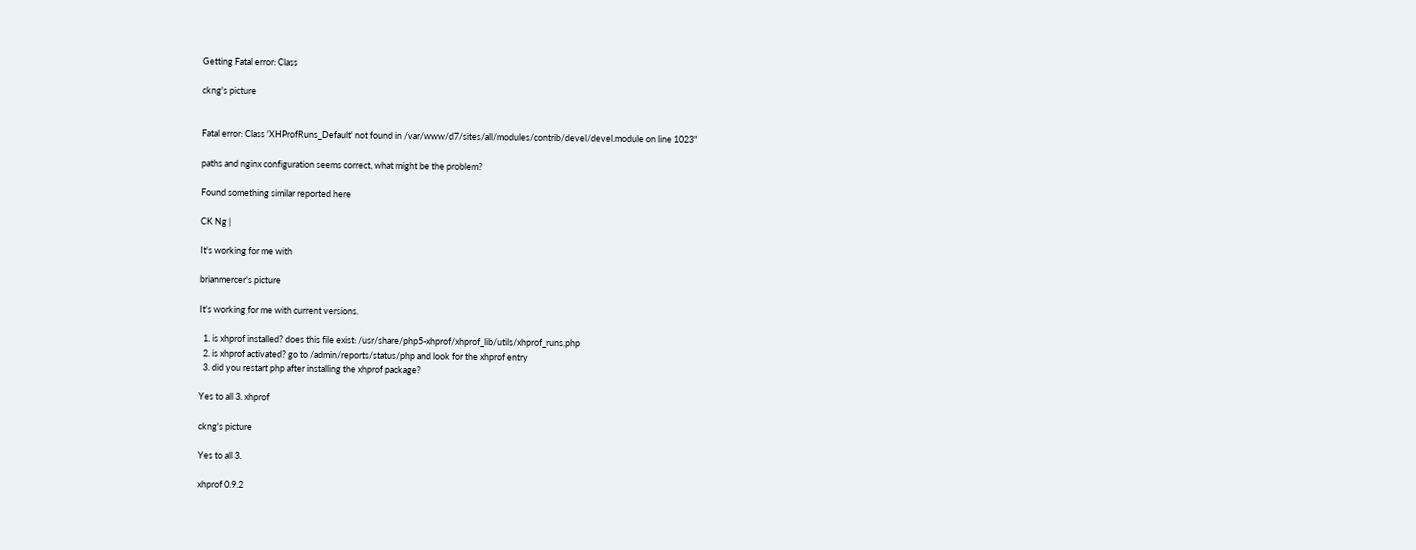Getting Fatal error: Class

ckng's picture


Fatal error: Class 'XHProfRuns_Default' not found in /var/www/d7/sites/all/modules/contrib/devel/devel.module on line 1023"

paths and nginx configuration seems correct, what might be the problem?

Found something similar reported here

CK Ng |

It's working for me with

brianmercer's picture

It's working for me with current versions.

  1. is xhprof installed? does this file exist: /usr/share/php5-xhprof/xhprof_lib/utils/xhprof_runs.php
  2. is xhprof activated? go to /admin/reports/status/php and look for the xhprof entry
  3. did you restart php after installing the xhprof package?

Yes to all 3. xhprof

ckng's picture

Yes to all 3.

xhprof 0.9.2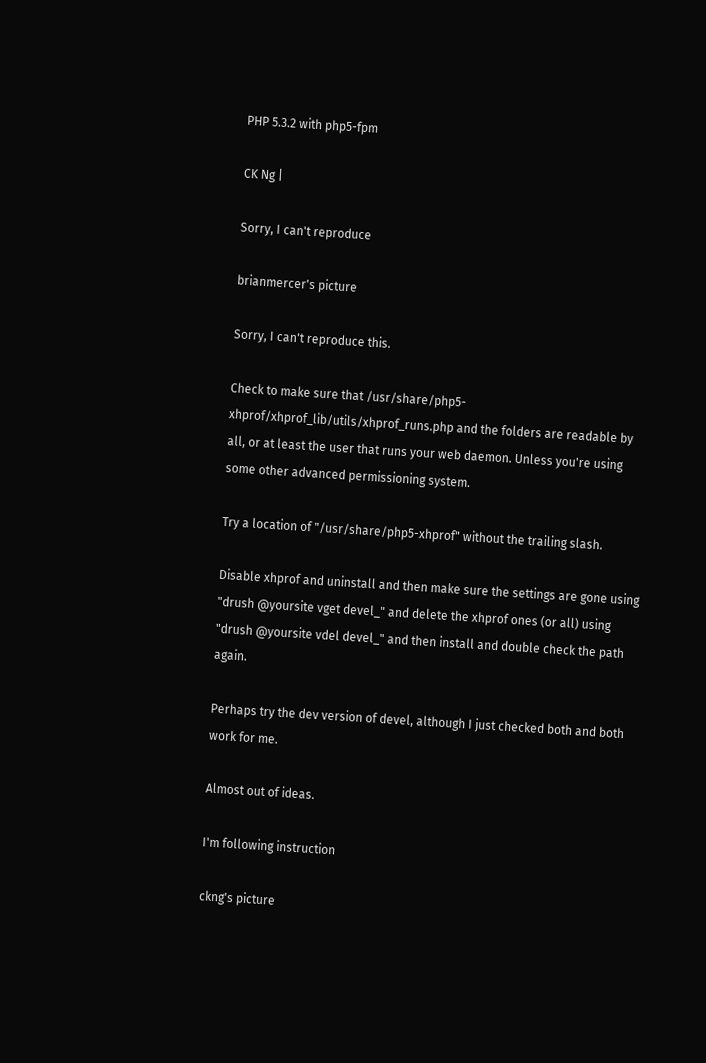PHP 5.3.2 with php5-fpm

CK Ng |

Sorry, I can't reproduce

brianmercer's picture

Sorry, I can't reproduce this.

Check to make sure that /usr/share/php5-xhprof/xhprof_lib/utils/xhprof_runs.php and the folders are readable by all, or at least the user that runs your web daemon. Unless you're using some other advanced permissioning system.

Try a location of "/usr/share/php5-xhprof" without the trailing slash.

Disable xhprof and uninstall and then make sure the settings are gone using "drush @yoursite vget devel_" and delete the xhprof ones (or all) using "drush @yoursite vdel devel_" and then install and double check the path again.

Perhaps try the dev version of devel, although I just checked both and both work for me.

Almost out of ideas.

I'm following instruction

ckng's picture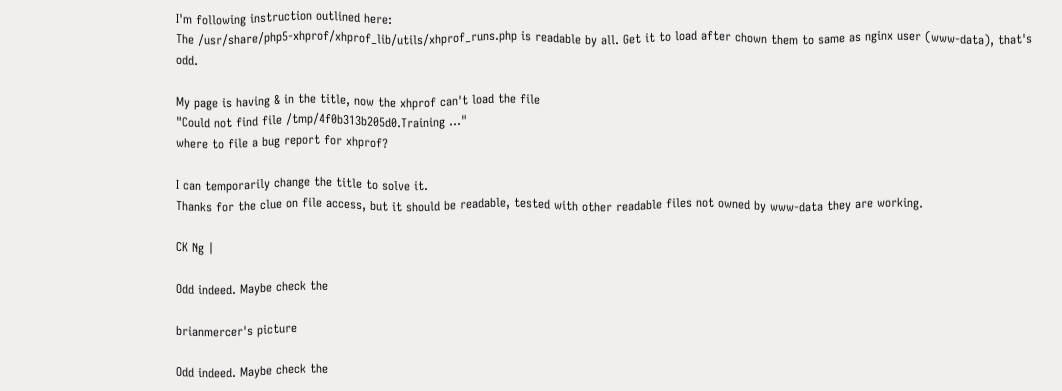I'm following instruction outlined here:
The /usr/share/php5-xhprof/xhprof_lib/utils/xhprof_runs.php is readable by all. Get it to load after chown them to same as nginx user (www-data), that's odd.

My page is having & in the title, now the xhprof can't load the file
"Could not find file /tmp/4f0b313b205d0.Training ..."
where to file a bug report for xhprof?

I can temporarily change the title to solve it.
Thanks for the clue on file access, but it should be readable, tested with other readable files not owned by www-data they are working.

CK Ng |

Odd indeed. Maybe check the

brianmercer's picture

Odd indeed. Maybe check the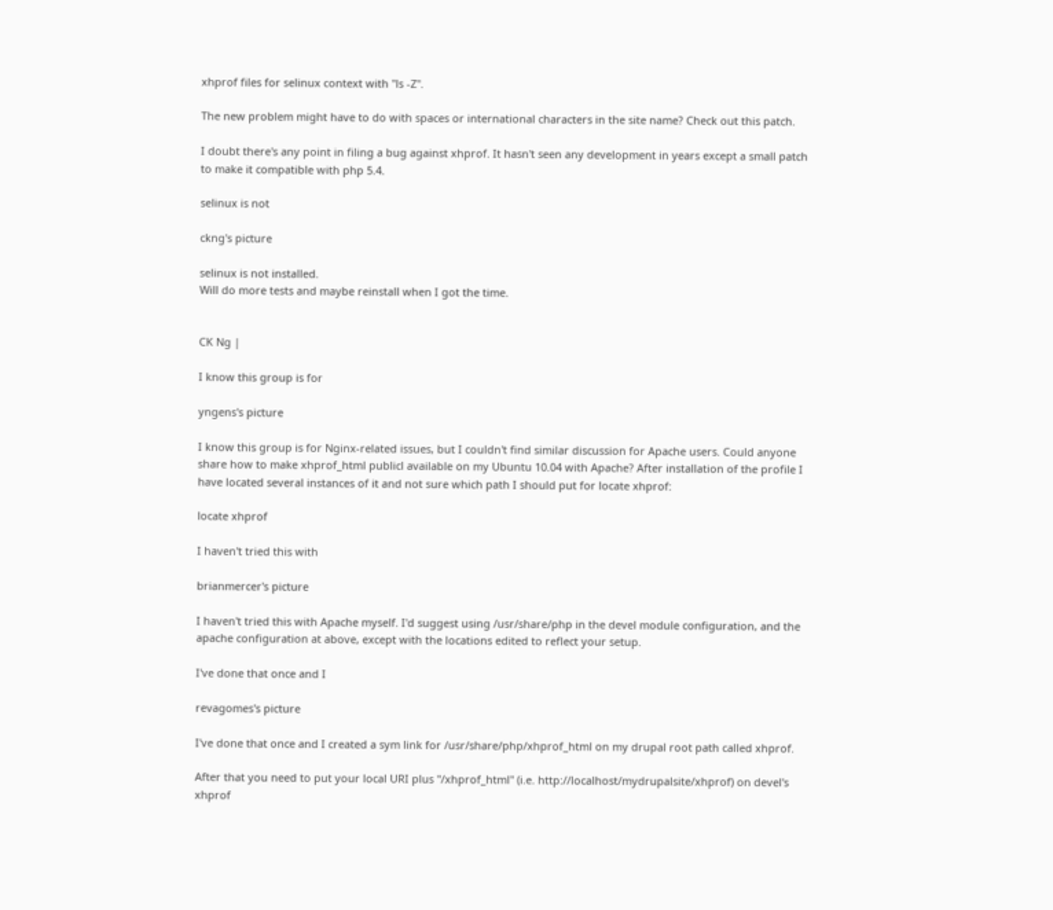xhprof files for selinux context with "ls -Z".

The new problem might have to do with spaces or international characters in the site name? Check out this patch.

I doubt there's any point in filing a bug against xhprof. It hasn't seen any development in years except a small patch to make it compatible with php 5.4.

selinux is not

ckng's picture

selinux is not installed.
Will do more tests and maybe reinstall when I got the time.


CK Ng |

I know this group is for

yngens's picture

I know this group is for Nginx-related issues, but I couldn't find similar discussion for Apache users. Could anyone share how to make xhprof_html publicl available on my Ubuntu 10.04 with Apache? After installation of the profile I have located several instances of it and not sure which path I should put for locate xhprof:

locate xhprof

I haven't tried this with

brianmercer's picture

I haven't tried this with Apache myself. I'd suggest using /usr/share/php in the devel module configuration, and the apache configuration at above, except with the locations edited to reflect your setup.

I've done that once and I

revagomes's picture

I've done that once and I created a sym link for /usr/share/php/xhprof_html on my drupal root path called xhprof.

After that you need to put your local URI plus "/xhprof_html" (i.e. http://localhost/mydrupalsite/xhprof) on devel's xhprof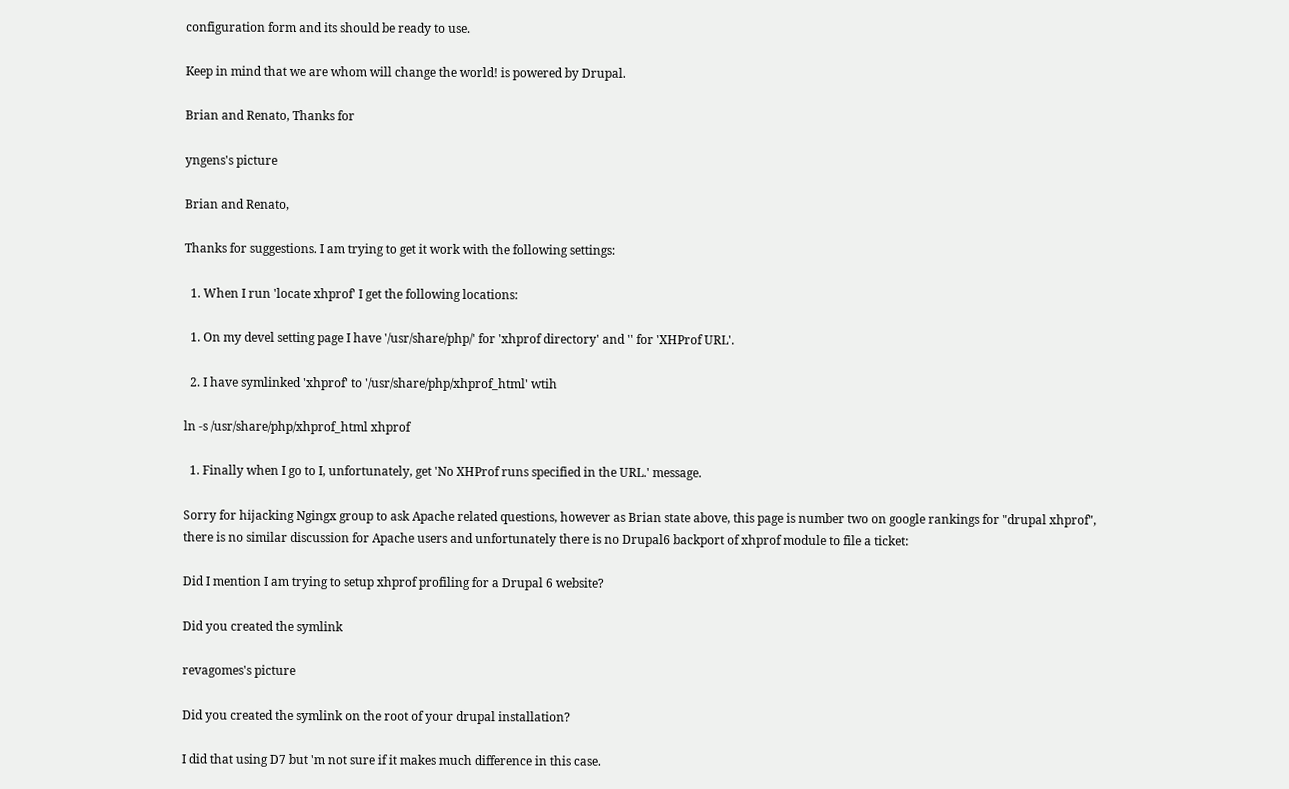configuration form and its should be ready to use.

Keep in mind that we are whom will change the world! is powered by Drupal.

Brian and Renato, Thanks for

yngens's picture

Brian and Renato,

Thanks for suggestions. I am trying to get it work with the following settings:

  1. When I run 'locate xhprof' I get the following locations:

  1. On my devel setting page I have '/usr/share/php/' for 'xhprof directory' and '' for 'XHProf URL'.

  2. I have symlinked 'xhprof' to '/usr/share/php/xhprof_html' wtih

ln -s /usr/share/php/xhprof_html xhprof

  1. Finally when I go to I, unfortunately, get 'No XHProf runs specified in the URL.' message.

Sorry for hijacking Ngingx group to ask Apache related questions, however as Brian state above, this page is number two on google rankings for "drupal xhprof", there is no similar discussion for Apache users and unfortunately there is no Drupal6 backport of xhprof module to file a ticket:

Did I mention I am trying to setup xhprof profiling for a Drupal 6 website?

Did you created the symlink

revagomes's picture

Did you created the symlink on the root of your drupal installation?

I did that using D7 but 'm not sure if it makes much difference in this case.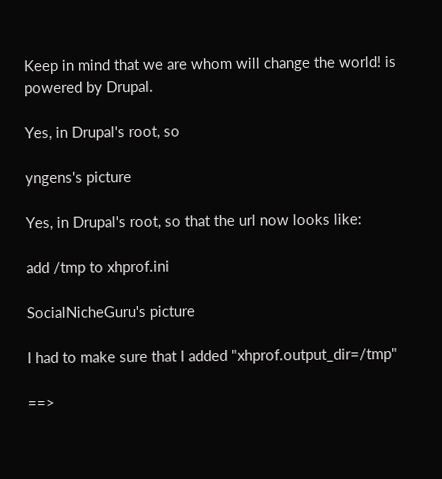Keep in mind that we are whom will change the world! is powered by Drupal.

Yes, in Drupal's root, so

yngens's picture

Yes, in Drupal's root, so that the url now looks like:

add /tmp to xhprof.ini

SocialNicheGuru's picture

I had to make sure that I added "xhprof.output_dir=/tmp"

==>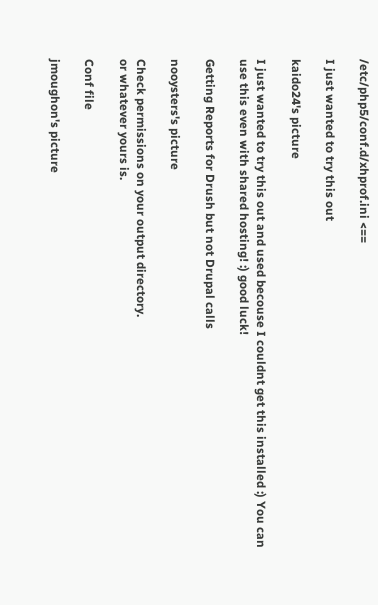/etc/php5/conf.d/xhprof.ini <==

I just wanted to try this out

kaido24's picture

I just wanted to try this out and used becouse I couldnt get this installed :) You can use this even with shared hosting! :) good luck!

Getting Reports for Drush but not Drupal calls

nooysters's picture

Check permissions on your output directory.
or whatever yours is.

Conf file

jmoughon's picture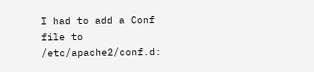I had to add a Conf file to /etc/apache2/conf.d: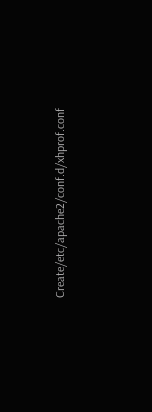Create/etc/apache2/conf.d/xhprof.conf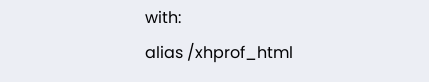with:
alias /xhprof_html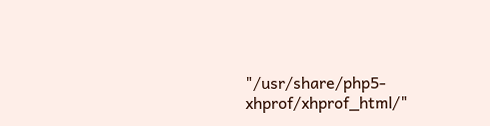"/usr/share/php5-xhprof/xhprof_html/"